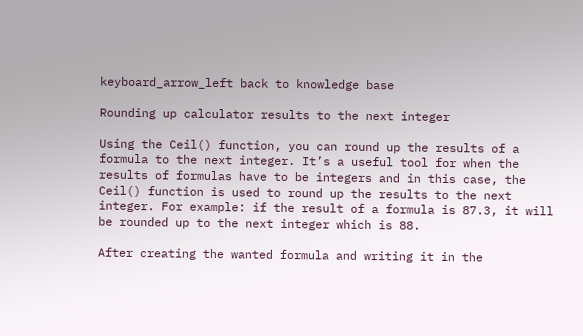keyboard_arrow_left back to knowledge base

Rounding up calculator results to the next integer

Using the Ceil() function, you can round up the results of a formula to the next integer. It’s a useful tool for when the results of formulas have to be integers and in this case, the Ceil() function is used to round up the results to the next integer. For example: if the result of a formula is 87.3, it will be rounded up to the next integer which is 88.

After creating the wanted formula and writing it in the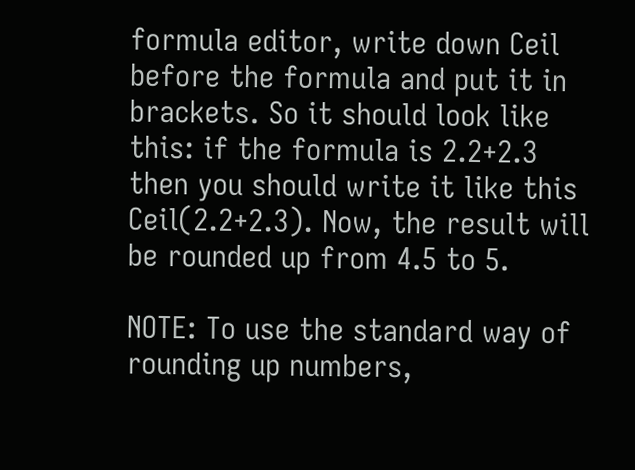formula editor, write down Ceil before the formula and put it in brackets. So it should look like this: if the formula is 2.2+2.3 then you should write it like this Ceil(2.2+2.3). Now, the result will be rounded up from 4.5 to 5.

NOTE: To use the standard way of rounding up numbers,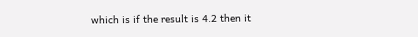which is if the result is 4.2 then it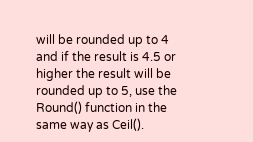will be rounded up to 4 and if the result is 4.5 or higher the result will be rounded up to 5, use the Round() function in the same way as Ceil().